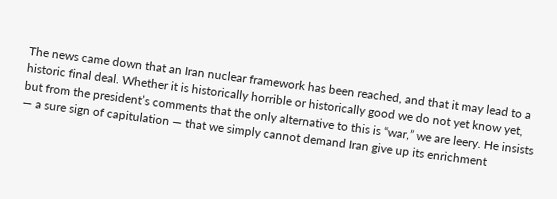The news came down that an Iran nuclear framework has been reached, and that it may lead to a historic final deal. Whether it is historically horrible or historically good we do not yet know yet, but from the president’s comments that the only alternative to this is “war,” we are leery. He insists — a sure sign of capitulation — that we simply cannot demand Iran give up its enrichment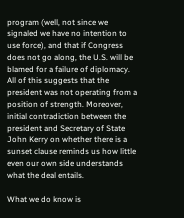program (well, not since we signaled we have no intention to use force), and that if Congress does not go along, the U.S. will be blamed for a failure of diplomacy. All of this suggests that the president was not operating from a position of strength. Moreover, initial contradiction between the president and Secretary of State John Kerry on whether there is a sunset clause reminds us how little even our own side understands what the deal entails.

What we do know is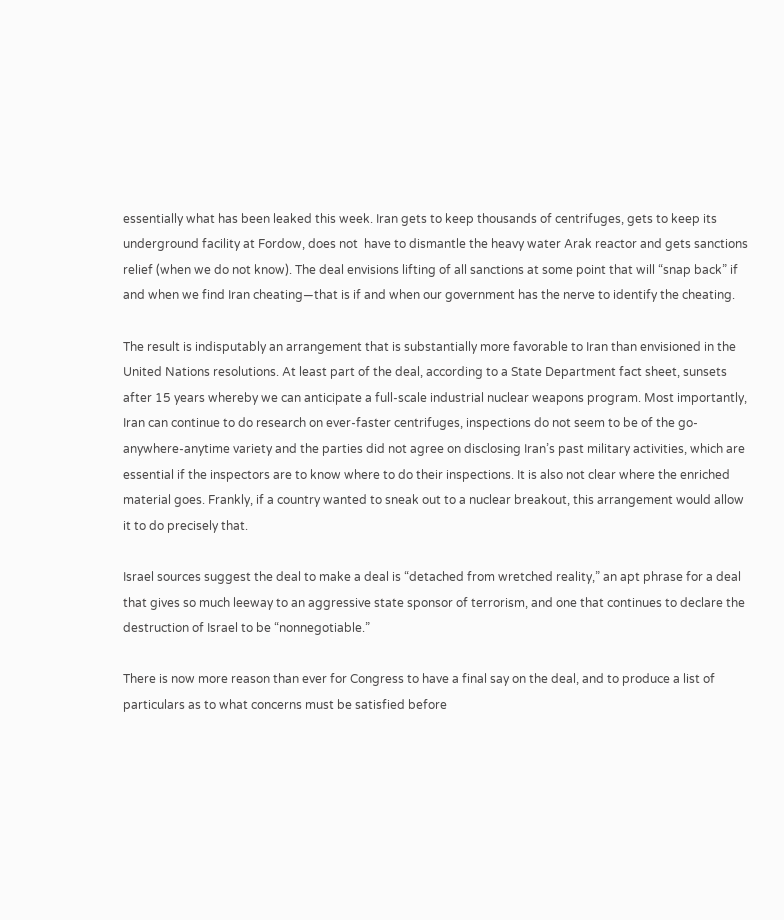essentially what has been leaked this week. Iran gets to keep thousands of centrifuges, gets to keep its underground facility at Fordow, does not  have to dismantle the heavy water Arak reactor and gets sanctions relief (when we do not know). The deal envisions lifting of all sanctions at some point that will “snap back” if and when we find Iran cheating—that is if and when our government has the nerve to identify the cheating.

The result is indisputably an arrangement that is substantially more favorable to Iran than envisioned in the United Nations resolutions. At least part of the deal, according to a State Department fact sheet, sunsets after 15 years whereby we can anticipate a full-scale industrial nuclear weapons program. Most importantly,  Iran can continue to do research on ever-faster centrifuges, inspections do not seem to be of the go-anywhere-anytime variety and the parties did not agree on disclosing Iran’s past military activities, which are essential if the inspectors are to know where to do their inspections. It is also not clear where the enriched material goes. Frankly, if a country wanted to sneak out to a nuclear breakout, this arrangement would allow it to do precisely that.

Israel sources suggest the deal to make a deal is “detached from wretched reality,” an apt phrase for a deal that gives so much leeway to an aggressive state sponsor of terrorism, and one that continues to declare the destruction of Israel to be “nonnegotiable.”

There is now more reason than ever for Congress to have a final say on the deal, and to produce a list of particulars as to what concerns must be satisfied before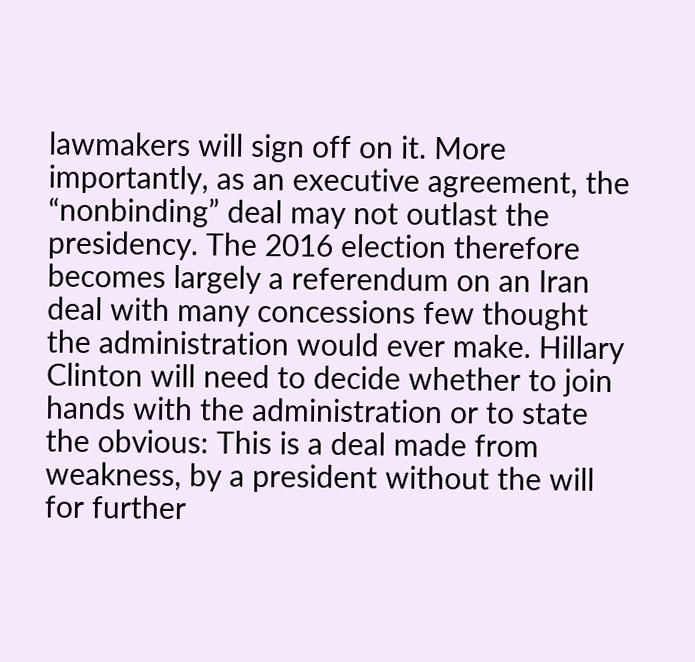lawmakers will sign off on it. More importantly, as an executive agreement, the “nonbinding” deal may not outlast the presidency. The 2016 election therefore becomes largely a referendum on an Iran deal with many concessions few thought the administration would ever make. Hillary Clinton will need to decide whether to join hands with the administration or to state the obvious: This is a deal made from weakness, by a president without the will for further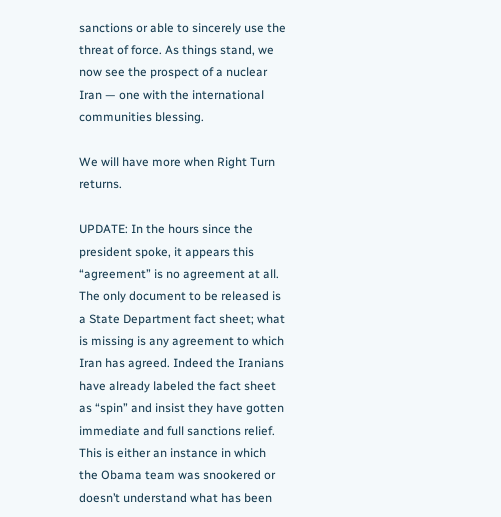sanctions or able to sincerely use the threat of force. As things stand, we now see the prospect of a nuclear Iran — one with the international communities blessing.

We will have more when Right Turn returns.

UPDATE: In the hours since the president spoke, it appears this “agreement” is no agreement at all. The only document to be released is a State Department fact sheet; what is missing is any agreement to which Iran has agreed. Indeed the Iranians have already labeled the fact sheet as “spin” and insist they have gotten immediate and full sanctions relief. This is either an instance in which the Obama team was snookered or doesn’t understand what has been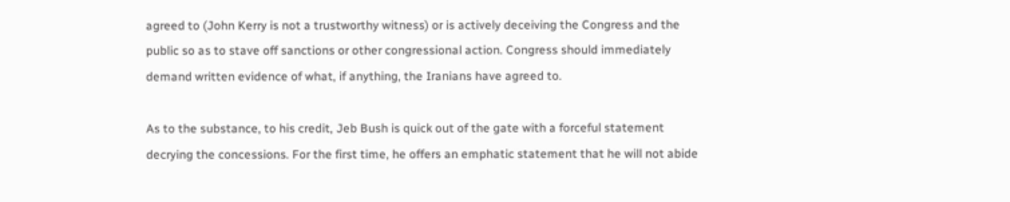agreed to (John Kerry is not a trustworthy witness) or is actively deceiving the Congress and the public so as to stave off sanctions or other congressional action. Congress should immediately demand written evidence of what, if anything, the Iranians have agreed to.

As to the substance, to his credit, Jeb Bush is quick out of the gate with a forceful statement decrying the concessions. For the first time, he offers an emphatic statement that he will not abide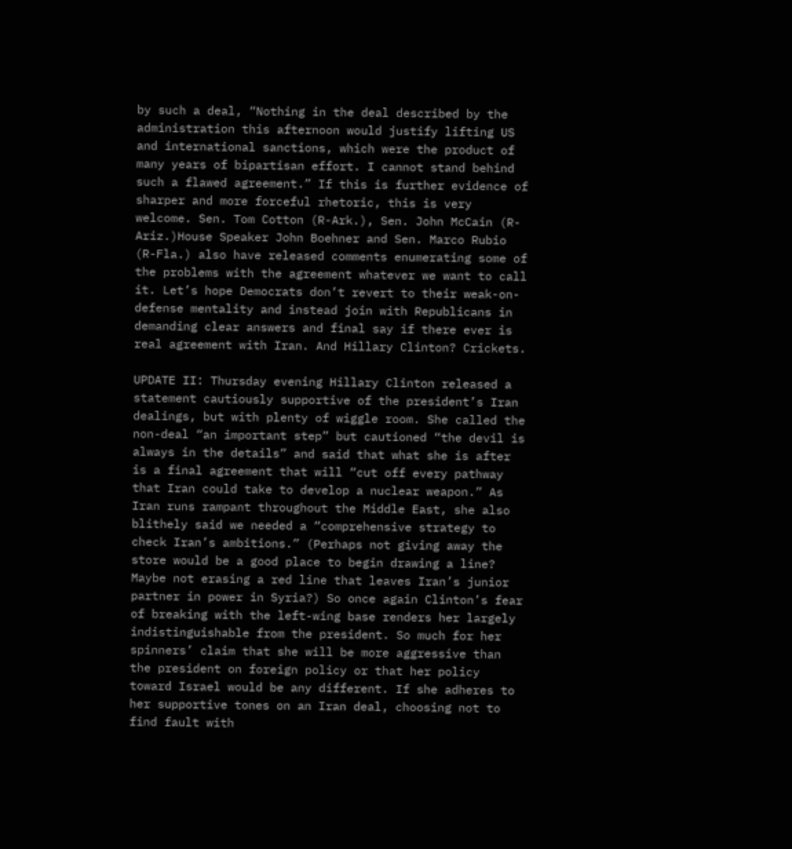by such a deal, “Nothing in the deal described by the administration this afternoon would justify lifting US and international sanctions, which were the product of many years of bipartisan effort. I cannot stand behind such a flawed agreement.” If this is further evidence of sharper and more forceful rhetoric, this is very welcome. Sen. Tom Cotton (R-Ark.), Sen. John McCain (R-Ariz.)House Speaker John Boehner and Sen. Marco Rubio (R-Fla.) also have released comments enumerating some of the problems with the agreement whatever we want to call it. Let’s hope Democrats don’t revert to their weak-on-defense mentality and instead join with Republicans in demanding clear answers and final say if there ever is real agreement with Iran. And Hillary Clinton? Crickets.

UPDATE II: Thursday evening Hillary Clinton released a statement cautiously supportive of the president’s Iran dealings, but with plenty of wiggle room. She called the non-deal “an important step” but cautioned “the devil is always in the details” and said that what she is after is a final agreement that will “cut off every pathway that Iran could take to develop a nuclear weapon.” As Iran runs rampant throughout the Middle East, she also blithely said we needed a “comprehensive strategy to check Iran’s ambitions.” (Perhaps not giving away the store would be a good place to begin drawing a line? Maybe not erasing a red line that leaves Iran’s junior partner in power in Syria?) So once again Clinton’s fear of breaking with the left-wing base renders her largely indistinguishable from the president. So much for her spinners’ claim that she will be more aggressive than the president on foreign policy or that her policy toward Israel would be any different. If she adheres to her supportive tones on an Iran deal, choosing not to find fault with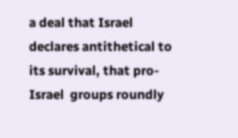a deal that Israel declares antithetical to its survival, that pro-Israel  groups roundly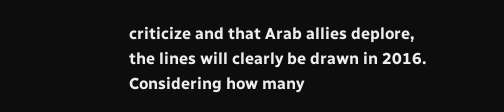criticize and that Arab allies deplore, the lines will clearly be drawn in 2016. Considering how many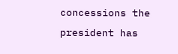concessions the president has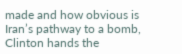made and how obvious is Iran’s pathway to a bomb, Clinton hands the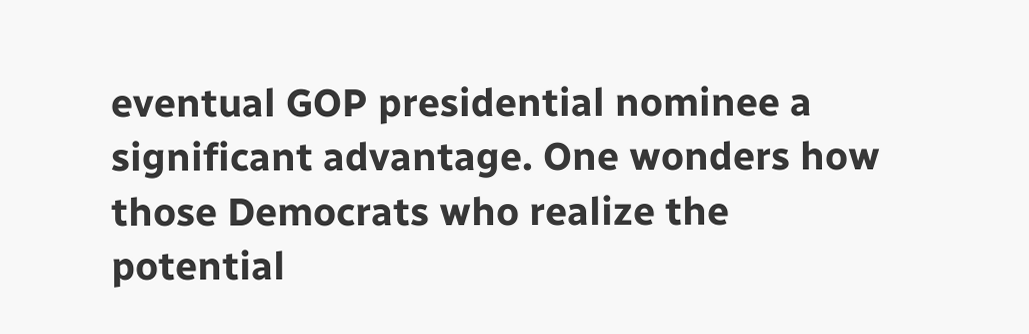eventual GOP presidential nominee a significant advantage. One wonders how those Democrats who realize the potential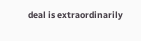deal is extraordinarily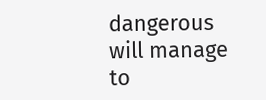dangerous will manage to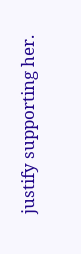justify supporting her.